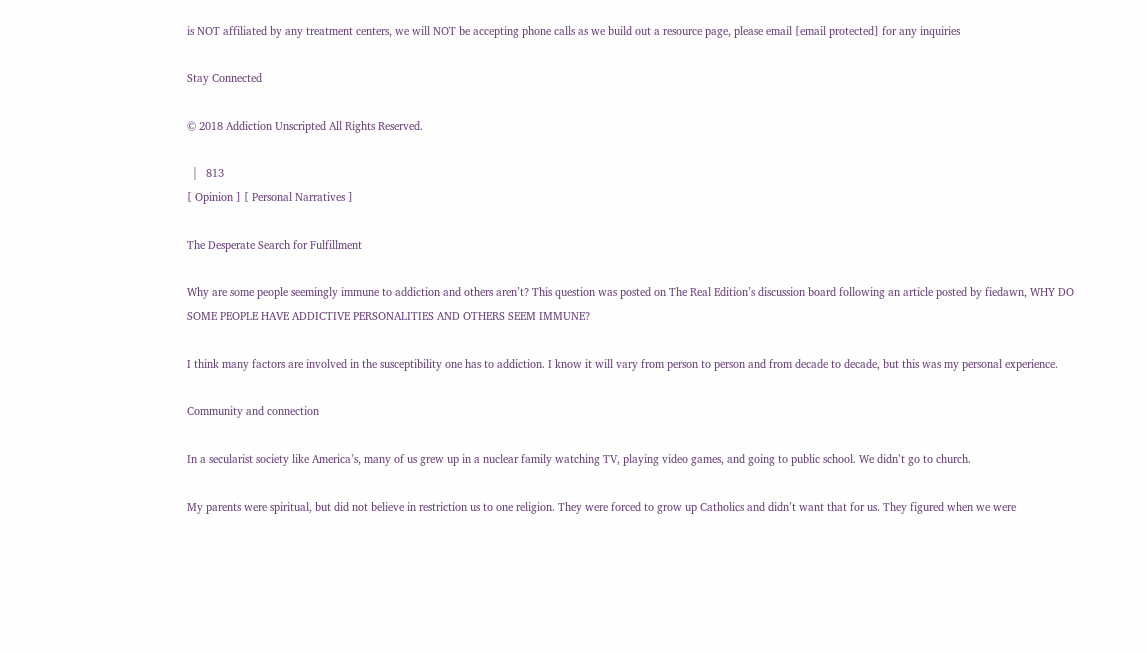is NOT affiliated by any treatment centers, we will NOT be accepting phone calls as we build out a resource page, please email [email protected] for any inquiries

Stay Connected

© 2018 Addiction Unscripted All Rights Reserved.

  |   813
[ Opinion ] [ Personal Narratives ]

The Desperate Search for Fulfillment

Why are some people seemingly immune to addiction and others aren’t? This question was posted on The Real Edition’s discussion board following an article posted by fiedawn, WHY DO SOME PEOPLE HAVE ADDICTIVE PERSONALITIES AND OTHERS SEEM IMMUNE?

I think many factors are involved in the susceptibility one has to addiction. I know it will vary from person to person and from decade to decade, but this was my personal experience.

Community and connection

In a secularist society like America’s, many of us grew up in a nuclear family watching TV, playing video games, and going to public school. We didn’t go to church.

My parents were spiritual, but did not believe in restriction us to one religion. They were forced to grow up Catholics and didn’t want that for us. They figured when we were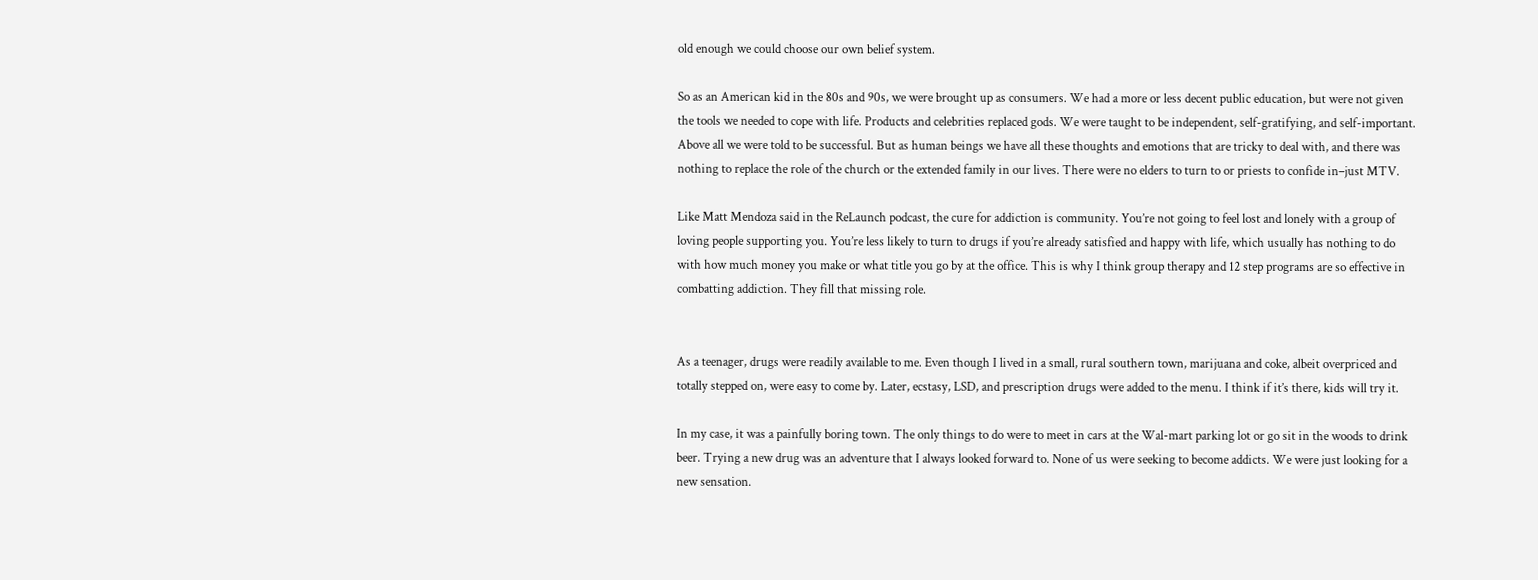old enough we could choose our own belief system.

So as an American kid in the 80s and 90s, we were brought up as consumers. We had a more or less decent public education, but were not given the tools we needed to cope with life. Products and celebrities replaced gods. We were taught to be independent, self-gratifying, and self-important. Above all we were told to be successful. But as human beings we have all these thoughts and emotions that are tricky to deal with, and there was nothing to replace the role of the church or the extended family in our lives. There were no elders to turn to or priests to confide in–just MTV.

Like Matt Mendoza said in the ReLaunch podcast, the cure for addiction is community. You’re not going to feel lost and lonely with a group of loving people supporting you. You’re less likely to turn to drugs if you’re already satisfied and happy with life, which usually has nothing to do with how much money you make or what title you go by at the office. This is why I think group therapy and 12 step programs are so effective in combatting addiction. They fill that missing role.


As a teenager, drugs were readily available to me. Even though I lived in a small, rural southern town, marijuana and coke, albeit overpriced and totally stepped on, were easy to come by. Later, ecstasy, LSD, and prescription drugs were added to the menu. I think if it’s there, kids will try it.

In my case, it was a painfully boring town. The only things to do were to meet in cars at the Wal-mart parking lot or go sit in the woods to drink beer. Trying a new drug was an adventure that I always looked forward to. None of us were seeking to become addicts. We were just looking for a new sensation.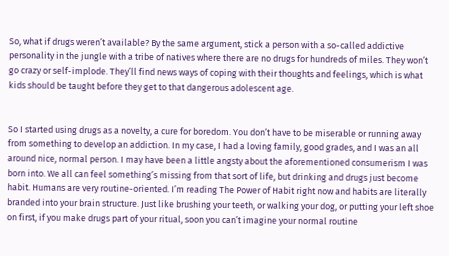So, what if drugs weren’t available? By the same argument, stick a person with a so-called addictive personality in the jungle with a tribe of natives where there are no drugs for hundreds of miles. They won’t go crazy or self-implode. They’ll find news ways of coping with their thoughts and feelings, which is what kids should be taught before they get to that dangerous adolescent age.


So I started using drugs as a novelty, a cure for boredom. You don’t have to be miserable or running away from something to develop an addiction. In my case, I had a loving family, good grades, and I was an all around nice, normal person. I may have been a little angsty about the aforementioned consumerism I was born into. We all can feel something’s missing from that sort of life, but drinking and drugs just become habit. Humans are very routine-oriented. I’m reading The Power of Habit right now and habits are literally branded into your brain structure. Just like brushing your teeth, or walking your dog, or putting your left shoe on first, if you make drugs part of your ritual, soon you can’t imagine your normal routine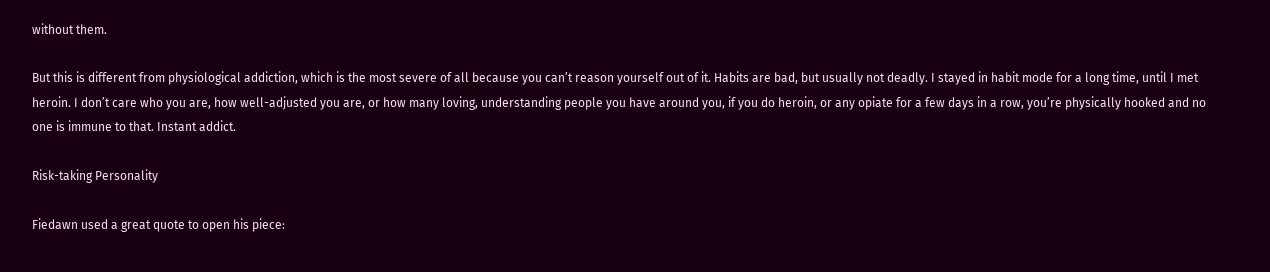without them.

But this is different from physiological addiction, which is the most severe of all because you can’t reason yourself out of it. Habits are bad, but usually not deadly. I stayed in habit mode for a long time, until I met heroin. I don’t care who you are, how well-adjusted you are, or how many loving, understanding people you have around you, if you do heroin, or any opiate for a few days in a row, you’re physically hooked and no one is immune to that. Instant addict.

Risk-taking Personality

Fiedawn used a great quote to open his piece: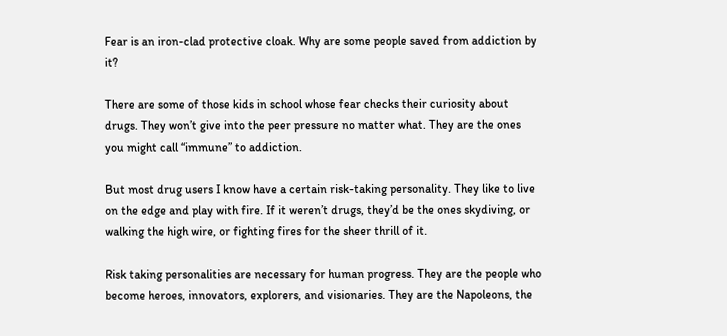Fear is an iron-clad protective cloak. Why are some people saved from addiction by it?

There are some of those kids in school whose fear checks their curiosity about drugs. They won’t give into the peer pressure no matter what. They are the ones you might call “immune” to addiction.

But most drug users I know have a certain risk-taking personality. They like to live on the edge and play with fire. If it weren’t drugs, they’d be the ones skydiving, or walking the high wire, or fighting fires for the sheer thrill of it.

Risk taking personalities are necessary for human progress. They are the people who become heroes, innovators, explorers, and visionaries. They are the Napoleons, the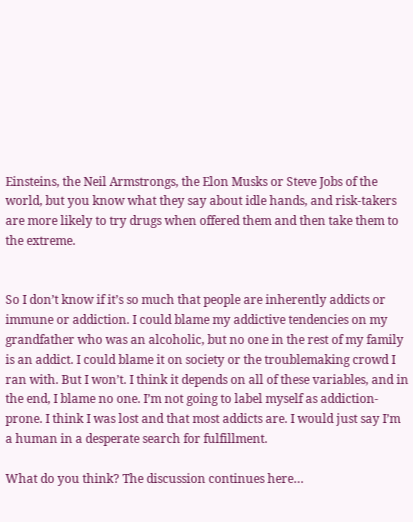Einsteins, the Neil Armstrongs, the Elon Musks or Steve Jobs of the world, but you know what they say about idle hands, and risk-takers are more likely to try drugs when offered them and then take them to the extreme.


So I don’t know if it’s so much that people are inherently addicts or immune or addiction. I could blame my addictive tendencies on my grandfather who was an alcoholic, but no one in the rest of my family is an addict. I could blame it on society or the troublemaking crowd I ran with. But I won’t. I think it depends on all of these variables, and in the end, I blame no one. I’m not going to label myself as addiction-prone. I think I was lost and that most addicts are. I would just say I’m a human in a desperate search for fulfillment.

What do you think? The discussion continues here…